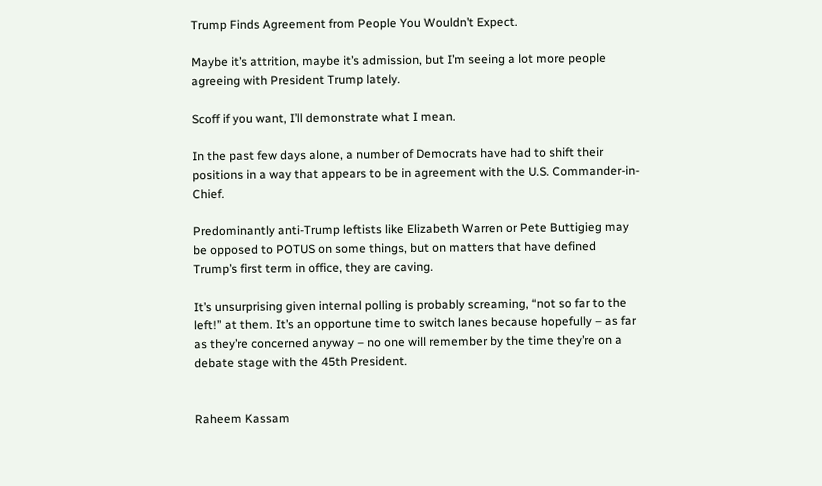Trump Finds Agreement from People You Wouldn’t Expect.

Maybe it’s attrition, maybe it’s admission, but I’m seeing a lot more people agreeing with President Trump lately.

Scoff if you want, I’ll demonstrate what I mean.

In the past few days alone, a number of Democrats have had to shift their positions in a way that appears to be in agreement with the U.S. Commander-in-Chief.

Predominantly anti-Trump leftists like Elizabeth Warren or Pete Buttigieg may be opposed to POTUS on some things, but on matters that have defined Trump’s first term in office, they are caving.

It’s unsurprising given internal polling is probably screaming, “not so far to the left!” at them. It’s an opportune time to switch lanes because hopefully – as far as they’re concerned anyway – no one will remember by the time they’re on a debate stage with the 45th President.


Raheem Kassam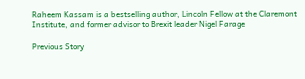Raheem Kassam is a bestselling author, Lincoln Fellow at the Claremont Institute, and former advisor to Brexit leader Nigel Farage

Previous Story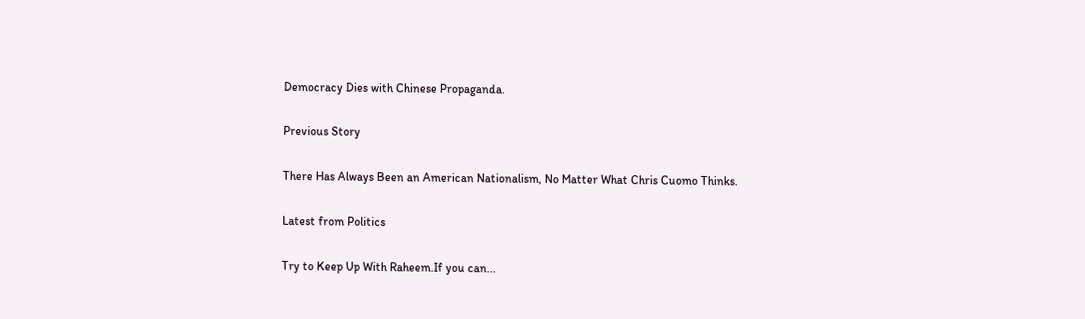Democracy Dies with Chinese Propaganda.

Previous Story

There Has Always Been an American Nationalism, No Matter What Chris Cuomo Thinks.

Latest from Politics

Try to Keep Up With Raheem.If you can...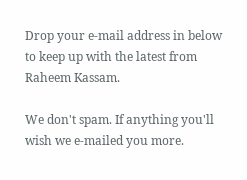Drop your e-mail address in below to keep up with the latest from Raheem Kassam.

We don't spam. If anything you'll wish we e-mailed you more.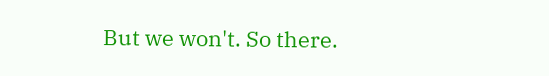But we won't. So there.